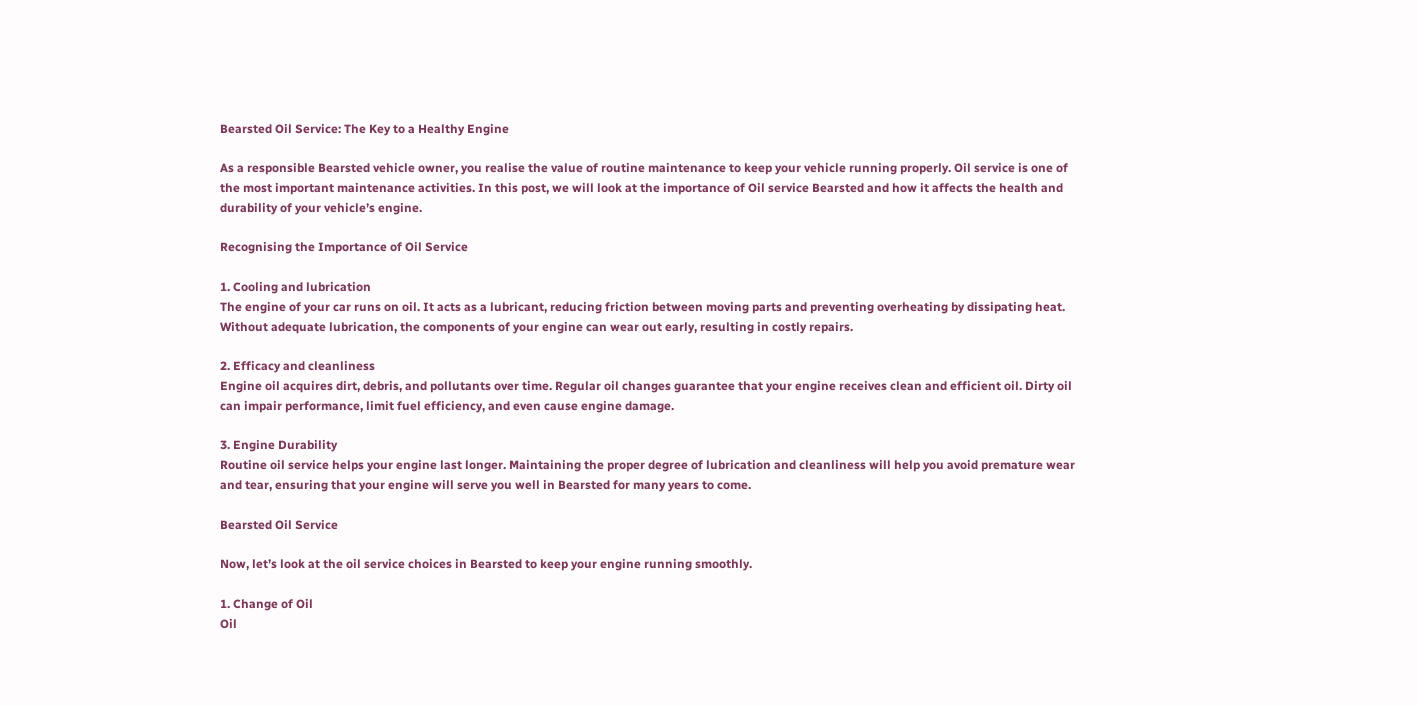Bearsted Oil Service: The Key to a Healthy Engine

As a responsible Bearsted vehicle owner, you realise the value of routine maintenance to keep your vehicle running properly. Oil service is one of the most important maintenance activities. In this post, we will look at the importance of Oil service Bearsted and how it affects the health and durability of your vehicle’s engine.

Recognising the Importance of Oil Service

1. Cooling and lubrication
The engine of your car runs on oil. It acts as a lubricant, reducing friction between moving parts and preventing overheating by dissipating heat. Without adequate lubrication, the components of your engine can wear out early, resulting in costly repairs.

2. Efficacy and cleanliness
Engine oil acquires dirt, debris, and pollutants over time. Regular oil changes guarantee that your engine receives clean and efficient oil. Dirty oil can impair performance, limit fuel efficiency, and even cause engine damage.

3. Engine Durability
Routine oil service helps your engine last longer. Maintaining the proper degree of lubrication and cleanliness will help you avoid premature wear and tear, ensuring that your engine will serve you well in Bearsted for many years to come.

Bearsted Oil Service

Now, let’s look at the oil service choices in Bearsted to keep your engine running smoothly.

1. Change of Oil
Oil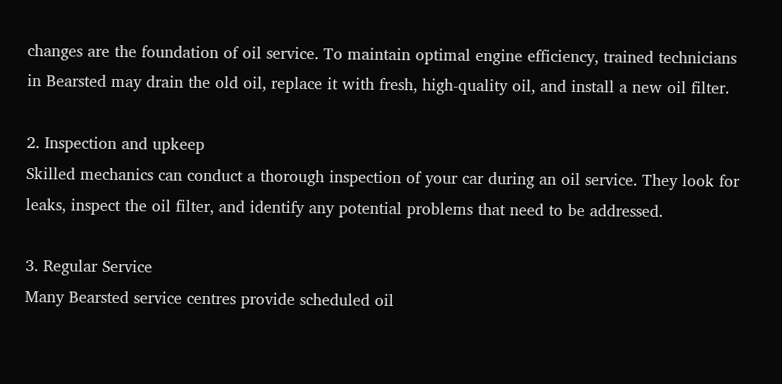changes are the foundation of oil service. To maintain optimal engine efficiency, trained technicians in Bearsted may drain the old oil, replace it with fresh, high-quality oil, and install a new oil filter.

2. Inspection and upkeep
Skilled mechanics can conduct a thorough inspection of your car during an oil service. They look for leaks, inspect the oil filter, and identify any potential problems that need to be addressed.

3. Regular Service
Many Bearsted service centres provide scheduled oil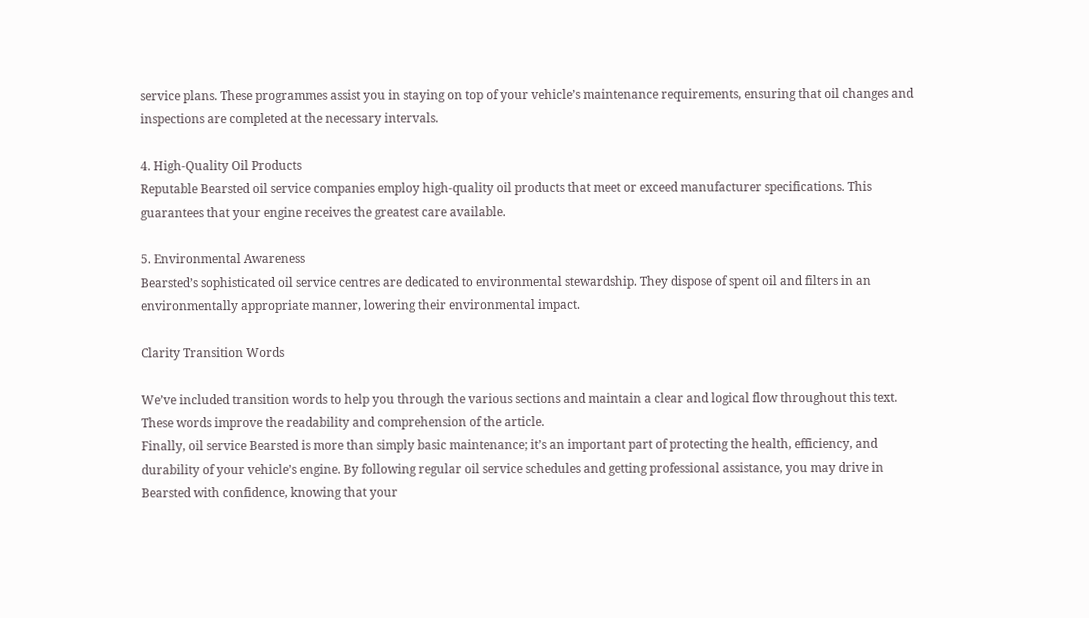service plans. These programmes assist you in staying on top of your vehicle’s maintenance requirements, ensuring that oil changes and inspections are completed at the necessary intervals.

4. High-Quality Oil Products
Reputable Bearsted oil service companies employ high-quality oil products that meet or exceed manufacturer specifications. This guarantees that your engine receives the greatest care available.

5. Environmental Awareness
Bearsted’s sophisticated oil service centres are dedicated to environmental stewardship. They dispose of spent oil and filters in an environmentally appropriate manner, lowering their environmental impact.

Clarity Transition Words

We’ve included transition words to help you through the various sections and maintain a clear and logical flow throughout this text. These words improve the readability and comprehension of the article.
Finally, oil service Bearsted is more than simply basic maintenance; it’s an important part of protecting the health, efficiency, and durability of your vehicle’s engine. By following regular oil service schedules and getting professional assistance, you may drive in Bearsted with confidence, knowing that your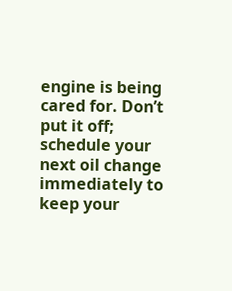engine is being cared for. Don’t put it off; schedule your next oil change immediately to keep your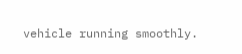vehicle running smoothly.